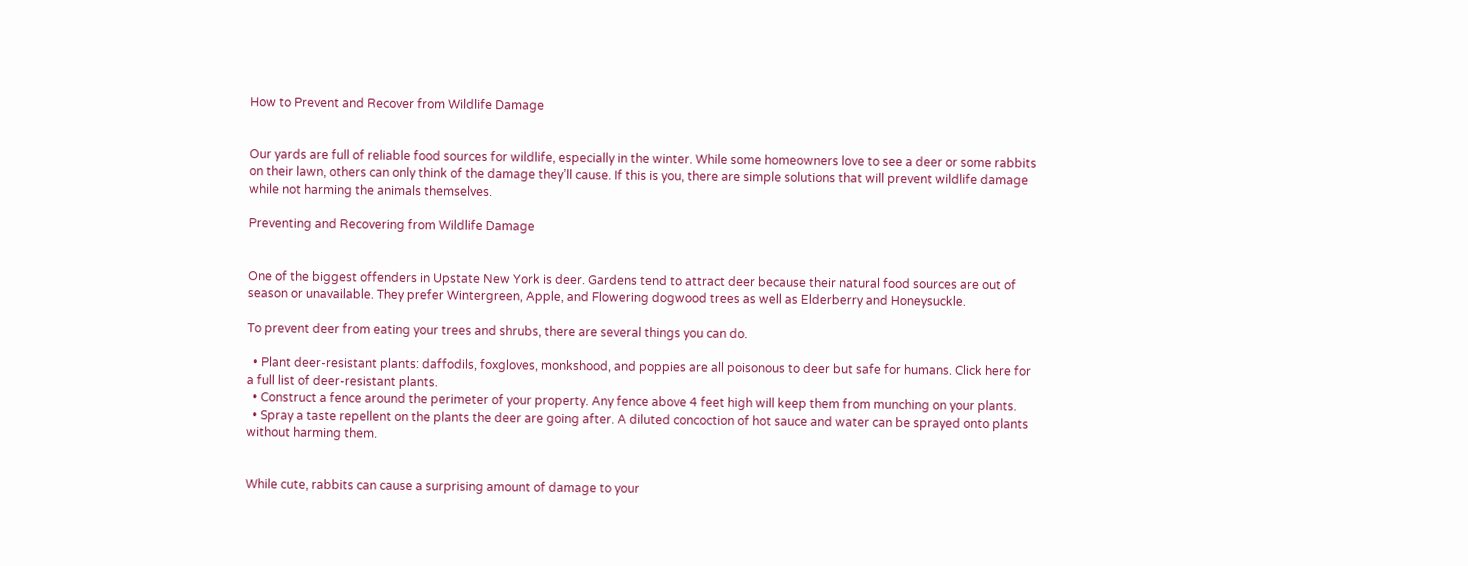How to Prevent and Recover from Wildlife Damage


Our yards are full of reliable food sources for wildlife, especially in the winter. While some homeowners love to see a deer or some rabbits on their lawn, others can only think of the damage they’ll cause. If this is you, there are simple solutions that will prevent wildlife damage while not harming the animals themselves.

Preventing and Recovering from Wildlife Damage


One of the biggest offenders in Upstate New York is deer. Gardens tend to attract deer because their natural food sources are out of season or unavailable. They prefer Wintergreen, Apple, and Flowering dogwood trees as well as Elderberry and Honeysuckle.

To prevent deer from eating your trees and shrubs, there are several things you can do.

  • Plant deer-resistant plants: daffodils, foxgloves, monkshood, and poppies are all poisonous to deer but safe for humans. Click here for a full list of deer-resistant plants.
  • Construct a fence around the perimeter of your property. Any fence above 4 feet high will keep them from munching on your plants.
  • Spray a taste repellent on the plants the deer are going after. A diluted concoction of hot sauce and water can be sprayed onto plants without harming them.


While cute, rabbits can cause a surprising amount of damage to your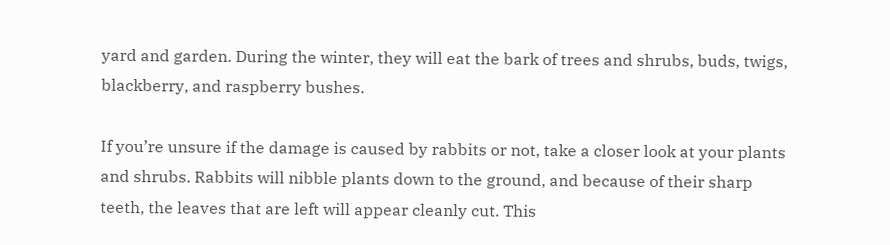yard and garden. During the winter, they will eat the bark of trees and shrubs, buds, twigs, blackberry, and raspberry bushes.

If you’re unsure if the damage is caused by rabbits or not, take a closer look at your plants and shrubs. Rabbits will nibble plants down to the ground, and because of their sharp teeth, the leaves that are left will appear cleanly cut. This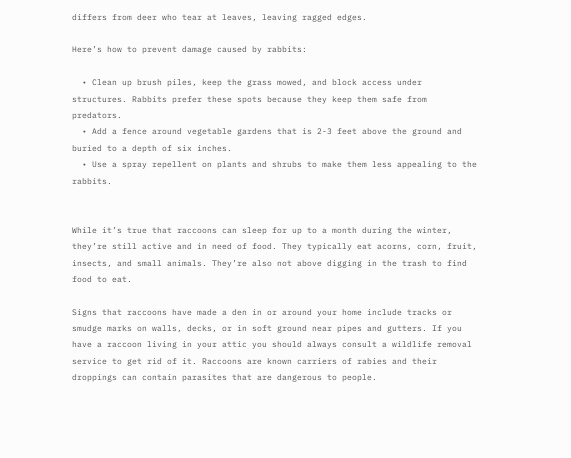differs from deer who tear at leaves, leaving ragged edges.

Here’s how to prevent damage caused by rabbits:

  • Clean up brush piles, keep the grass mowed, and block access under structures. Rabbits prefer these spots because they keep them safe from predators.
  • Add a fence around vegetable gardens that is 2-3 feet above the ground and buried to a depth of six inches.
  • Use a spray repellent on plants and shrubs to make them less appealing to the rabbits.


While it’s true that raccoons can sleep for up to a month during the winter, they’re still active and in need of food. They typically eat acorns, corn, fruit, insects, and small animals. They’re also not above digging in the trash to find food to eat.

Signs that raccoons have made a den in or around your home include tracks or smudge marks on walls, decks, or in soft ground near pipes and gutters. If you have a raccoon living in your attic you should always consult a wildlife removal service to get rid of it. Raccoons are known carriers of rabies and their droppings can contain parasites that are dangerous to people.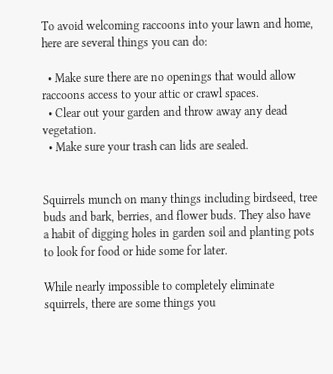To avoid welcoming raccoons into your lawn and home, here are several things you can do:

  • Make sure there are no openings that would allow raccoons access to your attic or crawl spaces.
  • Clear out your garden and throw away any dead vegetation.
  • Make sure your trash can lids are sealed.


Squirrels munch on many things including birdseed, tree buds and bark, berries, and flower buds. They also have a habit of digging holes in garden soil and planting pots to look for food or hide some for later.

While nearly impossible to completely eliminate squirrels, there are some things you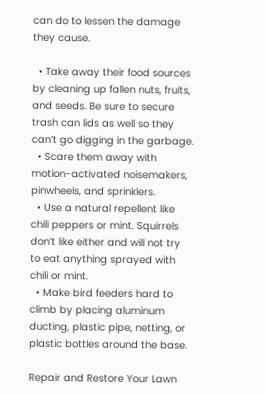can do to lessen the damage they cause.

  • Take away their food sources by cleaning up fallen nuts, fruits, and seeds. Be sure to secure trash can lids as well so they can’t go digging in the garbage.
  • Scare them away with motion-activated noisemakers, pinwheels, and sprinklers.
  • Use a natural repellent like chili peppers or mint. Squirrels don’t like either and will not try to eat anything sprayed with chili or mint.
  • Make bird feeders hard to climb by placing aluminum ducting, plastic pipe, netting, or plastic bottles around the base.

Repair and Restore Your Lawn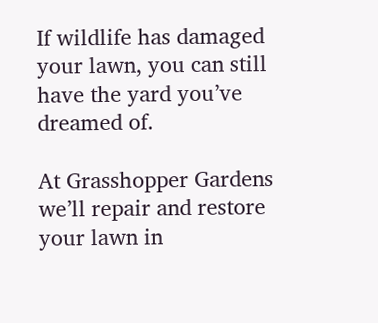If wildlife has damaged your lawn, you can still have the yard you’ve dreamed of.

At Grasshopper Gardens we’ll repair and restore your lawn in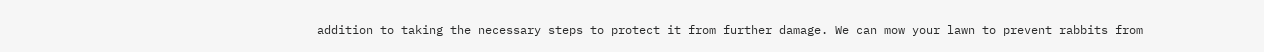addition to taking the necessary steps to protect it from further damage. We can mow your lawn to prevent rabbits from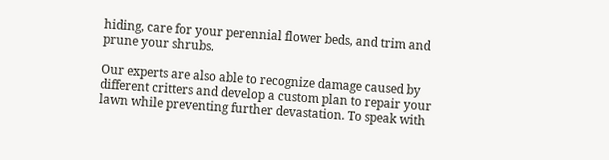hiding, care for your perennial flower beds, and trim and prune your shrubs.

Our experts are also able to recognize damage caused by different critters and develop a custom plan to repair your lawn while preventing further devastation. To speak with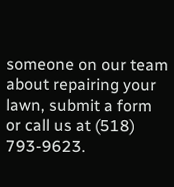someone on our team about repairing your lawn, submit a form or call us at (518) 793-9623.